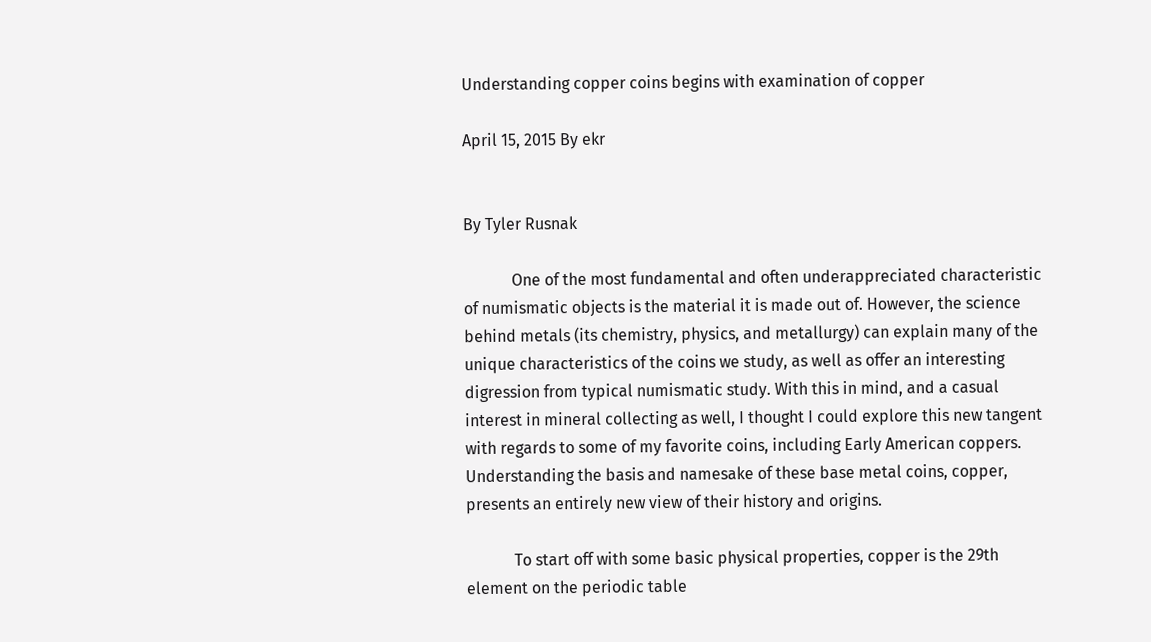Understanding copper coins begins with examination of copper

April 15, 2015 By ekr


By Tyler Rusnak

            One of the most fundamental and often underappreciated characteristic of numismatic objects is the material it is made out of. However, the science behind metals (its chemistry, physics, and metallurgy) can explain many of the unique characteristics of the coins we study, as well as offer an interesting digression from typical numismatic study. With this in mind, and a casual interest in mineral collecting as well, I thought I could explore this new tangent with regards to some of my favorite coins, including Early American coppers. Understanding the basis and namesake of these base metal coins, copper, presents an entirely new view of their history and origins.

            To start off with some basic physical properties, copper is the 29th element on the periodic table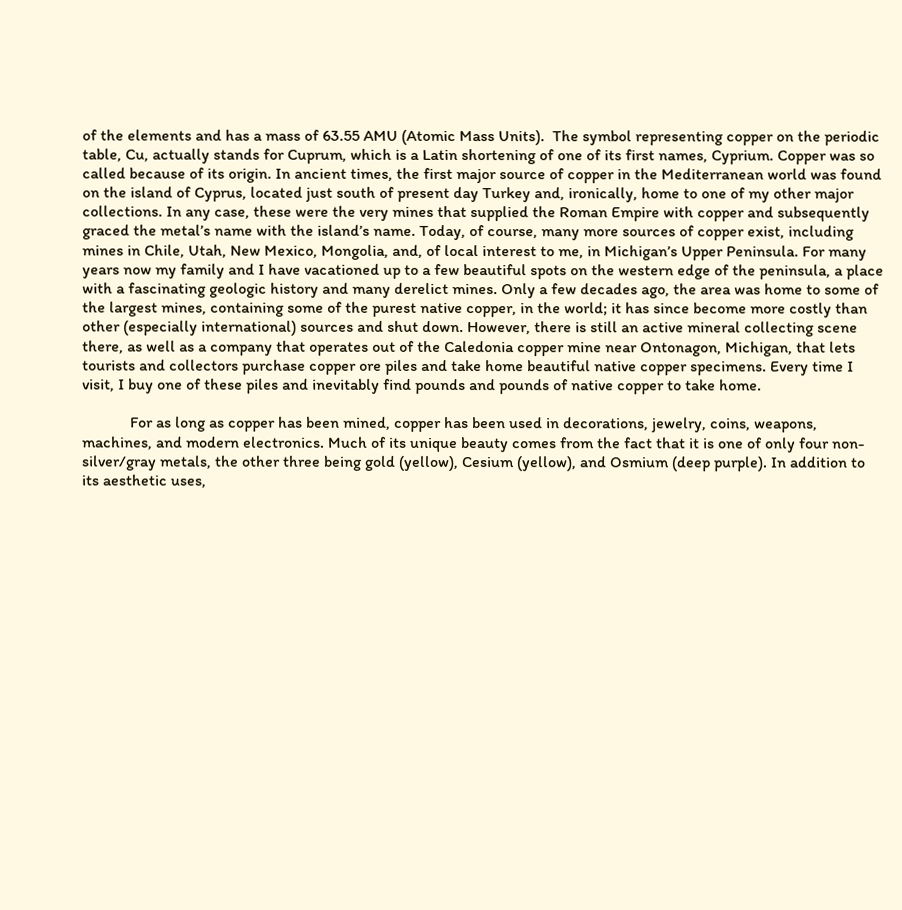of the elements and has a mass of 63.55 AMU (Atomic Mass Units).  The symbol representing copper on the periodic table, Cu, actually stands for Cuprum, which is a Latin shortening of one of its first names, Cyprium. Copper was so called because of its origin. In ancient times, the first major source of copper in the Mediterranean world was found on the island of Cyprus, located just south of present day Turkey and, ironically, home to one of my other major collections. In any case, these were the very mines that supplied the Roman Empire with copper and subsequently graced the metal’s name with the island’s name. Today, of course, many more sources of copper exist, including mines in Chile, Utah, New Mexico, Mongolia, and, of local interest to me, in Michigan’s Upper Peninsula. For many years now my family and I have vacationed up to a few beautiful spots on the western edge of the peninsula, a place with a fascinating geologic history and many derelict mines. Only a few decades ago, the area was home to some of the largest mines, containing some of the purest native copper, in the world; it has since become more costly than other (especially international) sources and shut down. However, there is still an active mineral collecting scene there, as well as a company that operates out of the Caledonia copper mine near Ontonagon, Michigan, that lets tourists and collectors purchase copper ore piles and take home beautiful native copper specimens. Every time I visit, I buy one of these piles and inevitably find pounds and pounds of native copper to take home.

            For as long as copper has been mined, copper has been used in decorations, jewelry, coins, weapons, machines, and modern electronics. Much of its unique beauty comes from the fact that it is one of only four non-silver/gray metals, the other three being gold (yellow), Cesium (yellow), and Osmium (deep purple). In addition to its aesthetic uses,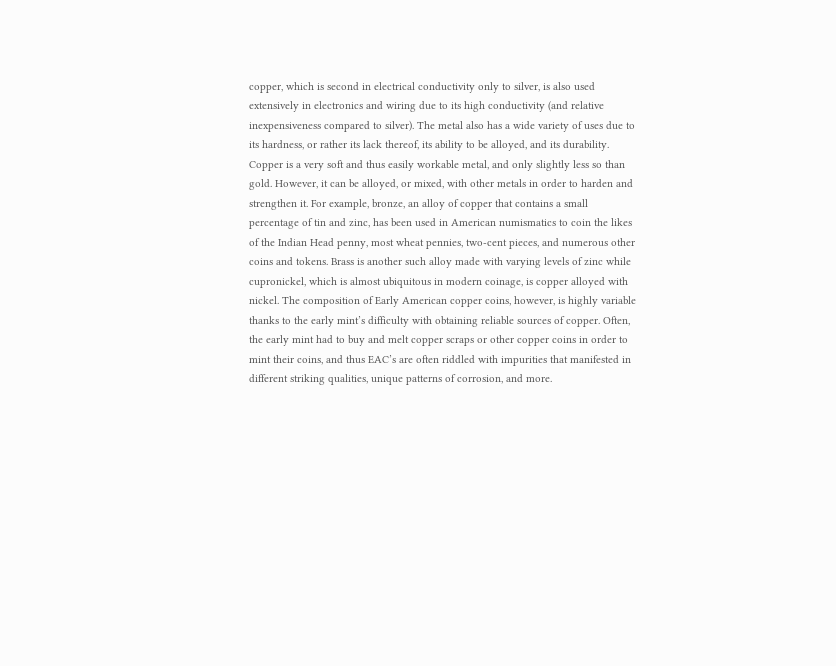copper, which is second in electrical conductivity only to silver, is also used extensively in electronics and wiring due to its high conductivity (and relative inexpensiveness compared to silver). The metal also has a wide variety of uses due to its hardness, or rather its lack thereof, its ability to be alloyed, and its durability. Copper is a very soft and thus easily workable metal, and only slightly less so than gold. However, it can be alloyed, or mixed, with other metals in order to harden and strengthen it. For example, bronze, an alloy of copper that contains a small percentage of tin and zinc, has been used in American numismatics to coin the likes of the Indian Head penny, most wheat pennies, two-cent pieces, and numerous other coins and tokens. Brass is another such alloy made with varying levels of zinc while cupronickel, which is almost ubiquitous in modern coinage, is copper alloyed with nickel. The composition of Early American copper coins, however, is highly variable thanks to the early mint’s difficulty with obtaining reliable sources of copper. Often, the early mint had to buy and melt copper scraps or other copper coins in order to mint their coins, and thus EAC’s are often riddled with impurities that manifested in different striking qualities, unique patterns of corrosion, and more.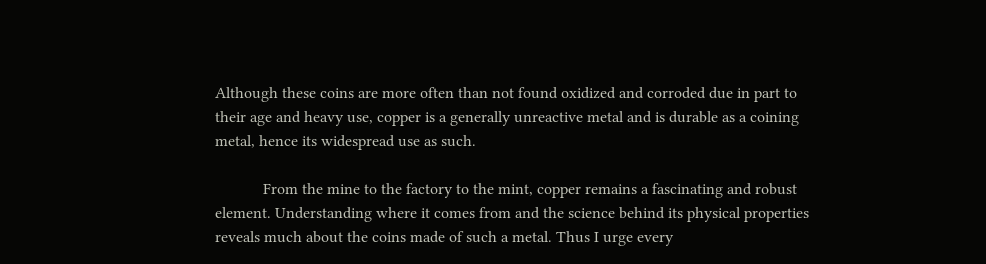Although these coins are more often than not found oxidized and corroded due in part to their age and heavy use, copper is a generally unreactive metal and is durable as a coining metal, hence its widespread use as such.

            From the mine to the factory to the mint, copper remains a fascinating and robust element. Understanding where it comes from and the science behind its physical properties reveals much about the coins made of such a metal. Thus I urge every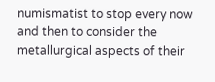numismatist to stop every now and then to consider the metallurgical aspects of their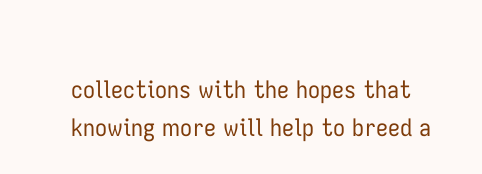collections with the hopes that knowing more will help to breed a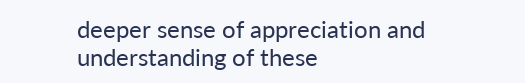deeper sense of appreciation and understanding of these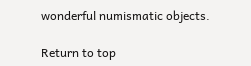wonderful numismatic objects.

Return to top